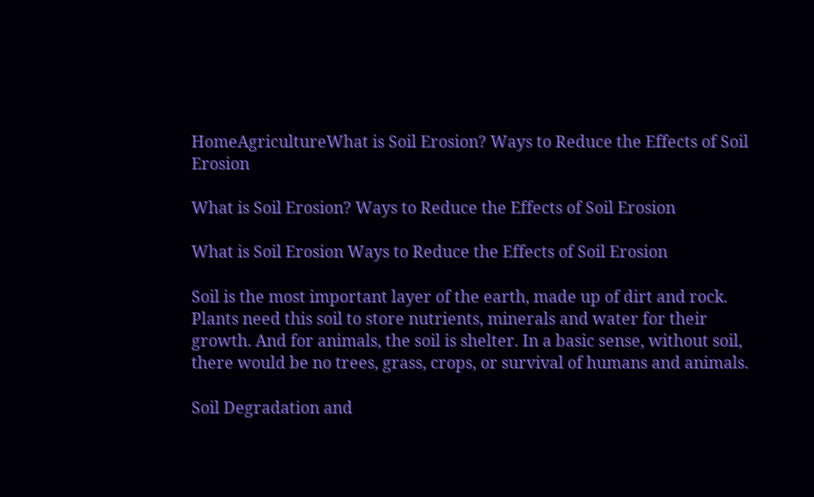HomeAgricultureWhat is Soil Erosion? Ways to Reduce the Effects of Soil Erosion

What is Soil Erosion? Ways to Reduce the Effects of Soil Erosion

What is Soil Erosion Ways to Reduce the Effects of Soil Erosion

Soil is the most important layer of the earth, made up of dirt and rock. Plants need this soil to store nutrients, minerals and water for their growth. And for animals, the soil is shelter. In a basic sense, without soil, there would be no trees, grass, crops, or survival of humans and animals.

Soil Degradation and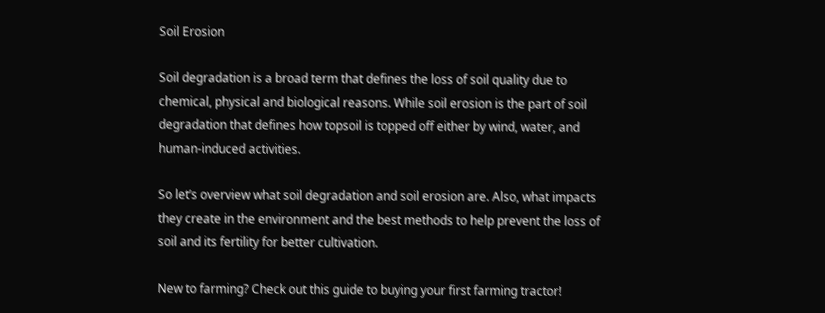Soil Erosion

Soil degradation is a broad term that defines the loss of soil quality due to chemical, physical and biological reasons. While soil erosion is the part of soil degradation that defines how topsoil is topped off either by wind, water, and human-induced activities.

So let’s overview what soil degradation and soil erosion are. Also, what impacts they create in the environment and the best methods to help prevent the loss of soil and its fertility for better cultivation.

New to farming? Check out this guide to buying your first farming tractor!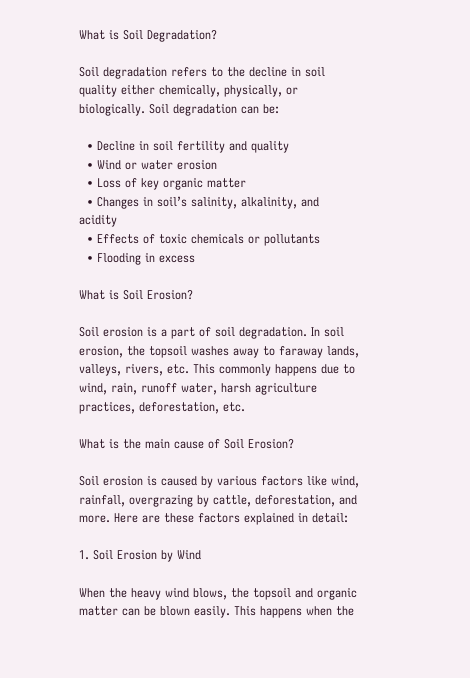What is Soil Degradation?

Soil degradation refers to the decline in soil quality either chemically, physically, or biologically. Soil degradation can be:

  • Decline in soil fertility and quality
  • Wind or water erosion
  • Loss of key organic matter
  • Changes in soil’s salinity, alkalinity, and acidity
  • Effects of toxic chemicals or pollutants
  • Flooding in excess

What is Soil Erosion?

Soil erosion is a part of soil degradation. In soil erosion, the topsoil washes away to faraway lands, valleys, rivers, etc. This commonly happens due to wind, rain, runoff water, harsh agriculture practices, deforestation, etc.

What is the main cause of Soil Erosion?

Soil erosion is caused by various factors like wind, rainfall, overgrazing by cattle, deforestation, and more. Here are these factors explained in detail:

1. Soil Erosion by Wind

When the heavy wind blows, the topsoil and organic matter can be blown easily. This happens when the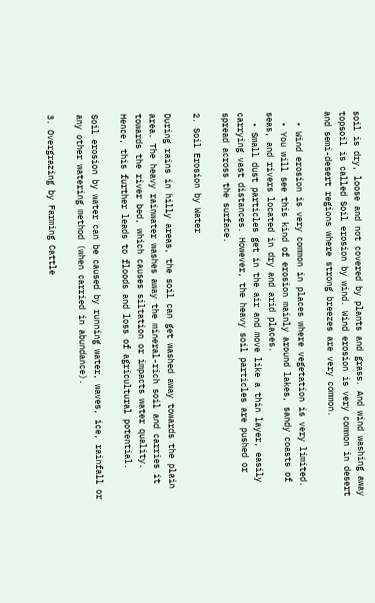soil is dry, loose and not covered by plants and grass. And wind washing away topsoil is called Soil erosion by wind. Wind erosion is very common in desert and semi-desert regions where strong breezes are very common.

  • Wind erosion is very common in places where vegetation is very limited.
  • You will see this kind of erosion mainly around lakes, sandy coasts of seas, and rivers located in dry and arid places.
  • Small dust particles get in the air and move like a thin layer, easily carrying vast distances. However, the heavy soil particles are pushed or spread across the surface.

2. Soil Erosion by Water

During rains in hilly areas, the soil can get washed away towards the plain area. The heavy rainwater washes away the mineral-rich soil and carries it towards the river bed, which causes siltation or impacts water quality. Hence, this further leads to floods and loss of agricultural potential.

Soil erosion by water can be caused by running water, waves, ice, rainfall or any other watering method (when carried in abundance).

3. Overgrazing by Farming Cattle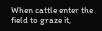When cattle enter the field to graze it,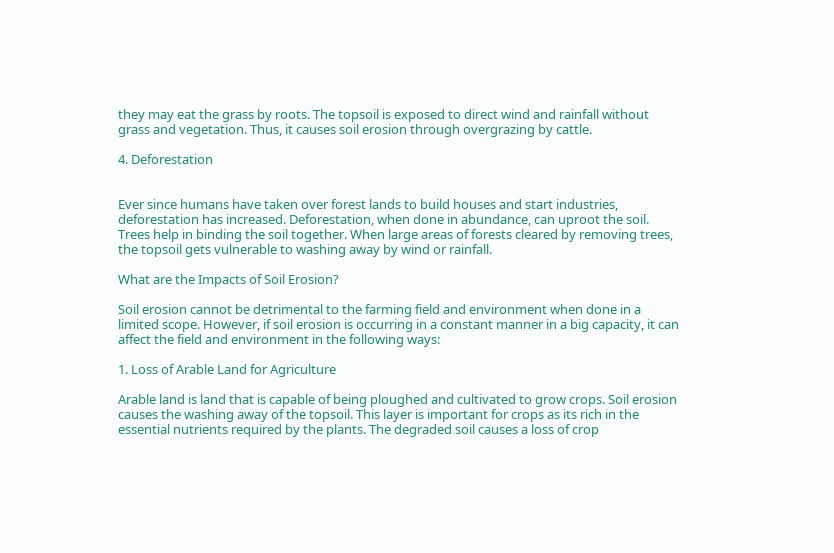they may eat the grass by roots. The topsoil is exposed to direct wind and rainfall without grass and vegetation. Thus, it causes soil erosion through overgrazing by cattle.

4. Deforestation


Ever since humans have taken over forest lands to build houses and start industries, deforestation has increased. Deforestation, when done in abundance, can uproot the soil. Trees help in binding the soil together. When large areas of forests cleared by removing trees, the topsoil gets vulnerable to washing away by wind or rainfall.

What are the Impacts of Soil Erosion?

Soil erosion cannot be detrimental to the farming field and environment when done in a limited scope. However, if soil erosion is occurring in a constant manner in a big capacity, it can affect the field and environment in the following ways:

1. Loss of Arable Land for Agriculture

Arable land is land that is capable of being ploughed and cultivated to grow crops. Soil erosion causes the washing away of the topsoil. This layer is important for crops as its rich in the essential nutrients required by the plants. The degraded soil causes a loss of crop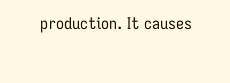production. It causes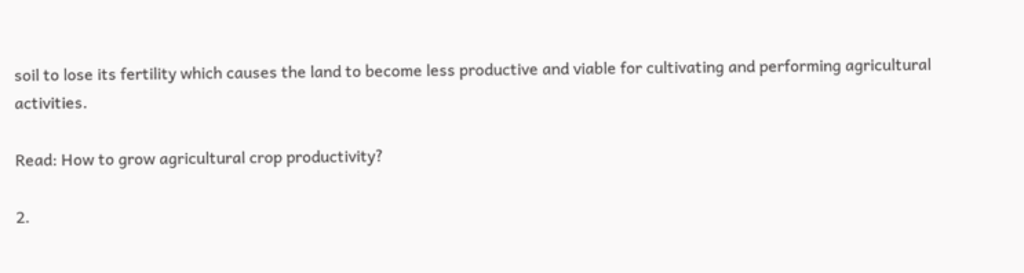soil to lose its fertility which causes the land to become less productive and viable for cultivating and performing agricultural activities.

Read: How to grow agricultural crop productivity?

2.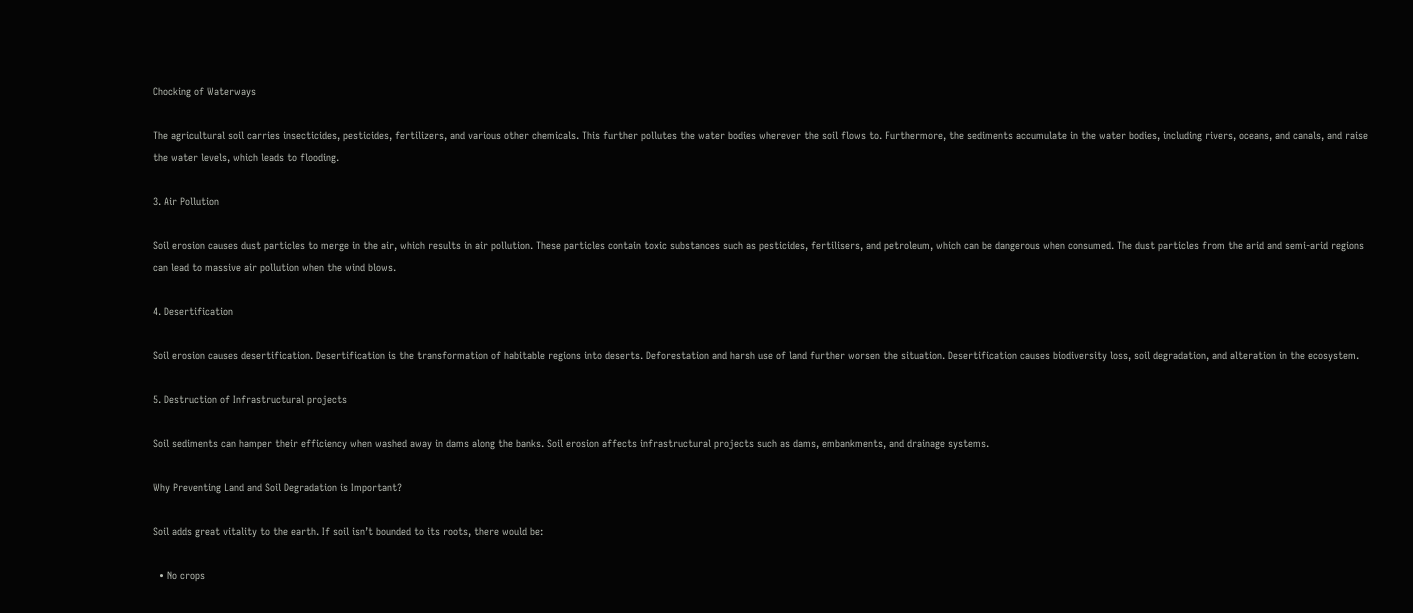Chocking of Waterways

The agricultural soil carries insecticides, pesticides, fertilizers, and various other chemicals. This further pollutes the water bodies wherever the soil flows to. Furthermore, the sediments accumulate in the water bodies, including rivers, oceans, and canals, and raise the water levels, which leads to flooding.

3. Air Pollution

Soil erosion causes dust particles to merge in the air, which results in air pollution. These particles contain toxic substances such as pesticides, fertilisers, and petroleum, which can be dangerous when consumed. The dust particles from the arid and semi-arid regions can lead to massive air pollution when the wind blows.

4. Desertification

Soil erosion causes desertification. Desertification is the transformation of habitable regions into deserts. Deforestation and harsh use of land further worsen the situation. Desertification causes biodiversity loss, soil degradation, and alteration in the ecosystem.

5. Destruction of Infrastructural projects

Soil sediments can hamper their efficiency when washed away in dams along the banks. Soil erosion affects infrastructural projects such as dams, embankments, and drainage systems.

Why Preventing Land and Soil Degradation is Important?

Soil adds great vitality to the earth. If soil isn’t bounded to its roots, there would be:

  • No crops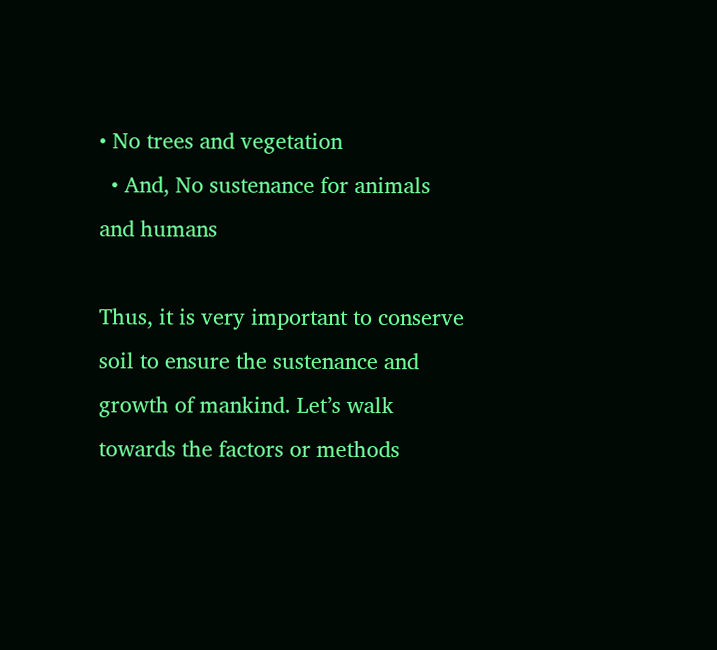• No trees and vegetation
  • And, No sustenance for animals and humans

Thus, it is very important to conserve soil to ensure the sustenance and growth of mankind. Let’s walk towards the factors or methods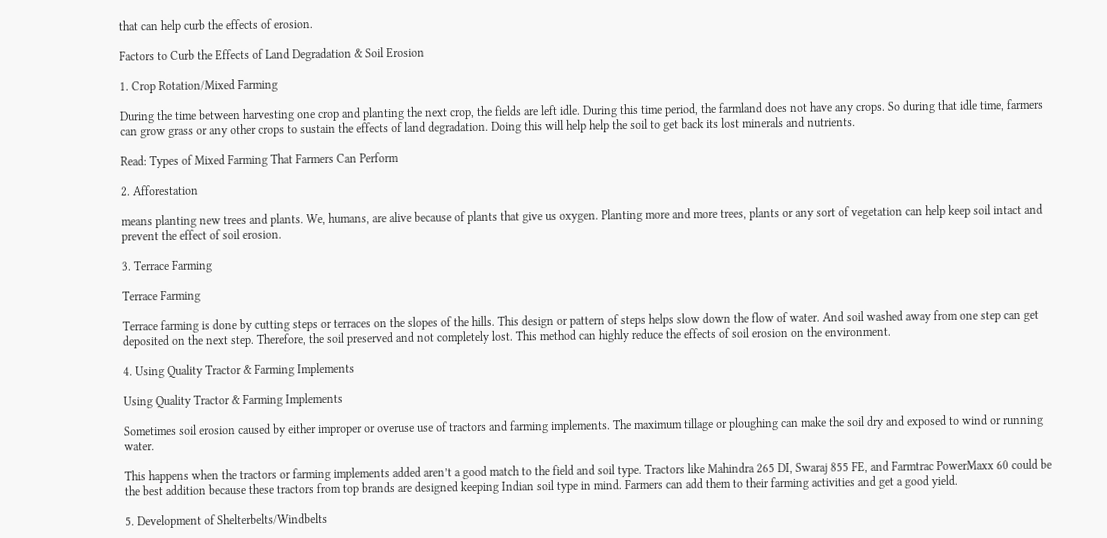that can help curb the effects of erosion.

Factors to Curb the Effects of Land Degradation & Soil Erosion

1. Crop Rotation/Mixed Farming

During the time between harvesting one crop and planting the next crop, the fields are left idle. During this time period, the farmland does not have any crops. So during that idle time, farmers can grow grass or any other crops to sustain the effects of land degradation. Doing this will help help the soil to get back its lost minerals and nutrients.

Read: Types of Mixed Farming That Farmers Can Perform

2. Afforestation

means planting new trees and plants. We, humans, are alive because of plants that give us oxygen. Planting more and more trees, plants or any sort of vegetation can help keep soil intact and prevent the effect of soil erosion.

3. Terrace Farming

Terrace Farming

Terrace farming is done by cutting steps or terraces on the slopes of the hills. This design or pattern of steps helps slow down the flow of water. And soil washed away from one step can get deposited on the next step. Therefore, the soil preserved and not completely lost. This method can highly reduce the effects of soil erosion on the environment.

4. Using Quality Tractor & Farming Implements

Using Quality Tractor & Farming Implements

Sometimes soil erosion caused by either improper or overuse use of tractors and farming implements. The maximum tillage or ploughing can make the soil dry and exposed to wind or running water.

This happens when the tractors or farming implements added aren’t a good match to the field and soil type. Tractors like Mahindra 265 DI, Swaraj 855 FE, and Farmtrac PowerMaxx 60 could be the best addition because these tractors from top brands are designed keeping Indian soil type in mind. Farmers can add them to their farming activities and get a good yield.

5. Development of Shelterbelts/Windbelts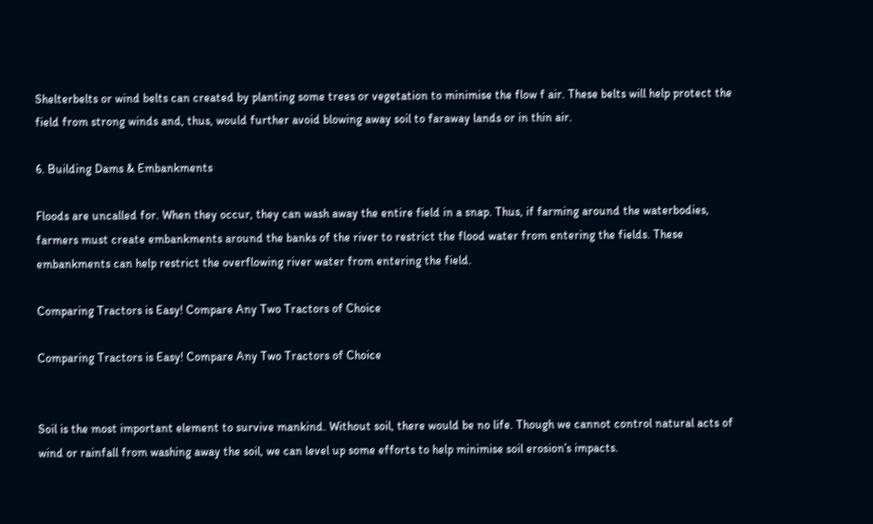Shelterbelts or wind belts can created by planting some trees or vegetation to minimise the flow f air. These belts will help protect the field from strong winds and, thus, would further avoid blowing away soil to faraway lands or in thin air.

6. Building Dams & Embankments

Floods are uncalled for. When they occur, they can wash away the entire field in a snap. Thus, if farming around the waterbodies, farmers must create embankments around the banks of the river to restrict the flood water from entering the fields. These embankments can help restrict the overflowing river water from entering the field.

Comparing Tractors is Easy! Compare Any Two Tractors of Choice

Comparing Tractors is Easy! Compare Any Two Tractors of Choice


Soil is the most important element to survive mankind. Without soil, there would be no life. Though we cannot control natural acts of wind or rainfall from washing away the soil, we can level up some efforts to help minimise soil erosion’s impacts.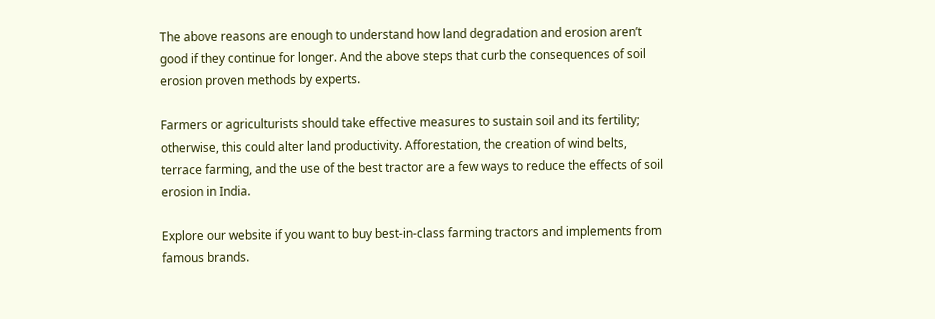The above reasons are enough to understand how land degradation and erosion aren’t good if they continue for longer. And the above steps that curb the consequences of soil erosion proven methods by experts.

Farmers or agriculturists should take effective measures to sustain soil and its fertility; otherwise, this could alter land productivity. Afforestation, the creation of wind belts, terrace farming, and the use of the best tractor are a few ways to reduce the effects of soil erosion in India.

Explore our website if you want to buy best-in-class farming tractors and implements from famous brands.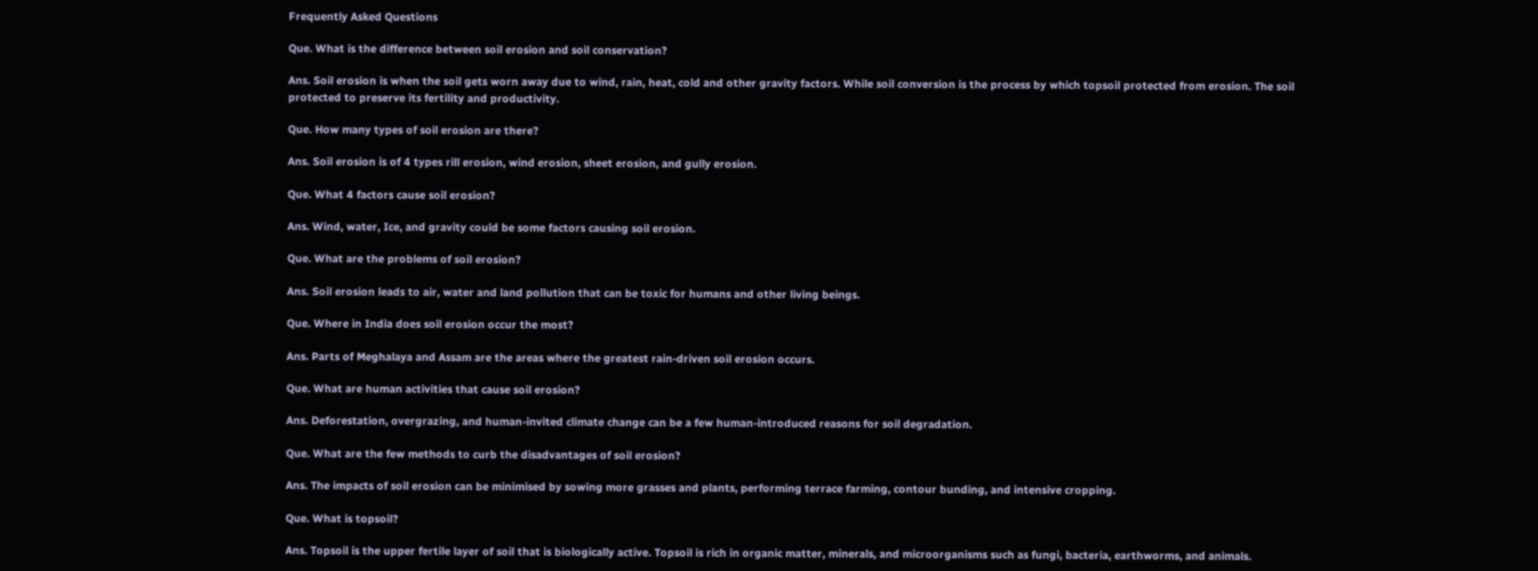Frequently Asked Questions

Que. What is the difference between soil erosion and soil conservation?

Ans. Soil erosion is when the soil gets worn away due to wind, rain, heat, cold and other gravity factors. While soil conversion is the process by which topsoil protected from erosion. The soil protected to preserve its fertility and productivity.

Que. How many types of soil erosion are there?

Ans. Soil erosion is of 4 types rill erosion, wind erosion, sheet erosion, and gully erosion.

Que. What 4 factors cause soil erosion?

Ans. Wind, water, Ice, and gravity could be some factors causing soil erosion.

Que. What are the problems of soil erosion?

Ans. Soil erosion leads to air, water and land pollution that can be toxic for humans and other living beings.

Que. Where in India does soil erosion occur the most?

Ans. Parts of Meghalaya and Assam are the areas where the greatest rain-driven soil erosion occurs.

Que. What are human activities that cause soil erosion?

Ans. Deforestation, overgrazing, and human-invited climate change can be a few human-introduced reasons for soil degradation.

Que. What are the few methods to curb the disadvantages of soil erosion?

Ans. The impacts of soil erosion can be minimised by sowing more grasses and plants, performing terrace farming, contour bunding, and intensive cropping.

Que. What is topsoil?

Ans. Topsoil is the upper fertile layer of soil that is biologically active. Topsoil is rich in organic matter, minerals, and microorganisms such as fungi, bacteria, earthworms, and animals.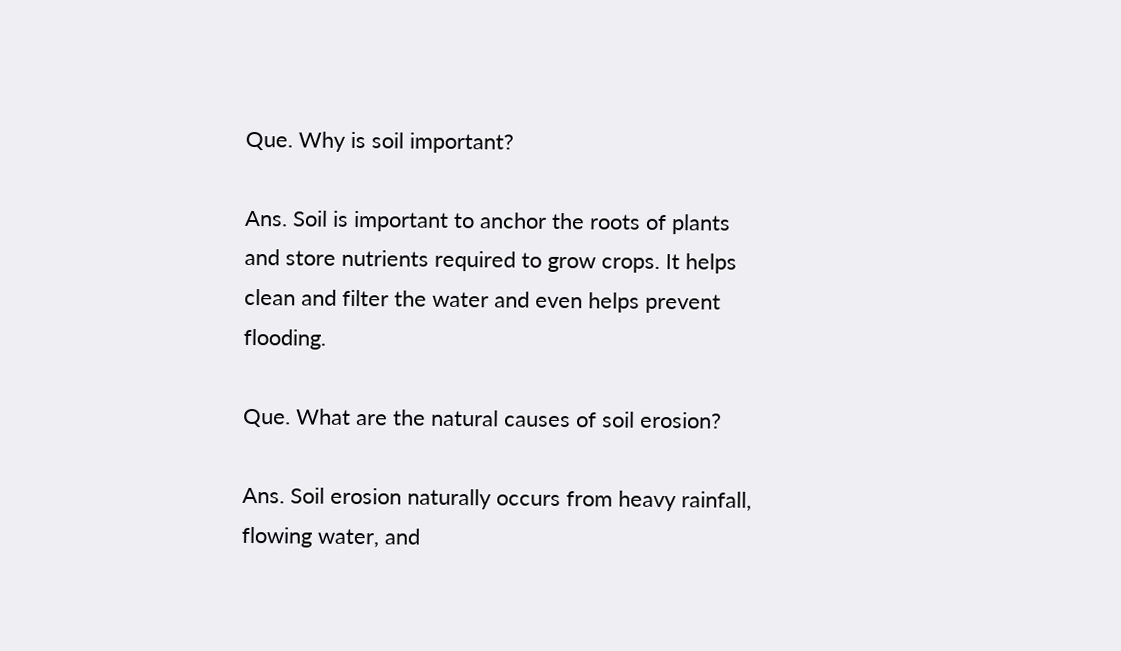Que. Why is soil important?

Ans. Soil is important to anchor the roots of plants and store nutrients required to grow crops. It helps clean and filter the water and even helps prevent flooding.

Que. What are the natural causes of soil erosion?

Ans. Soil erosion naturally occurs from heavy rainfall, flowing water, and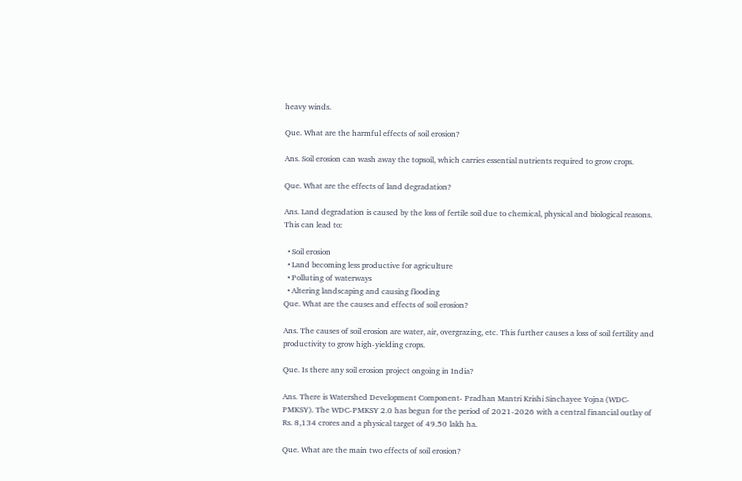heavy winds.

Que. What are the harmful effects of soil erosion?

Ans. Soil erosion can wash away the topsoil, which carries essential nutrients required to grow crops.

Que. What are the effects of land degradation?

Ans. Land degradation is caused by the loss of fertile soil due to chemical, physical and biological reasons. This can lead to:

  • Soil erosion
  • Land becoming less productive for agriculture
  • Polluting of waterways
  • Altering landscaping and causing flooding
Que. What are the causes and effects of soil erosion?

Ans. The causes of soil erosion are water, air, overgrazing, etc. This further causes a loss of soil fertility and productivity to grow high-yielding crops.

Que. Is there any soil erosion project ongoing in India?

Ans. There is Watershed Development Component- Pradhan Mantri Krishi Sinchayee Yojna (WDC-PMKSY). The WDC-PMKSY 2.0 has begun for the period of 2021-2026 with a central financial outlay of Rs. 8,134 crores and a physical target of 49.50 lakh ha.

Que. What are the main two effects of soil erosion?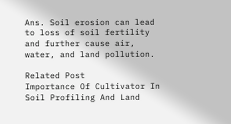Ans. Soil erosion can lead to loss of soil fertility and further cause air, water, and land pollution.

Related Post
Importance Of Cultivator In Soil Profiling And Land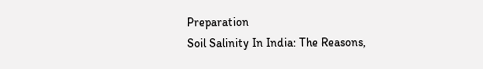Preparation
Soil Salinity In India: The Reasons,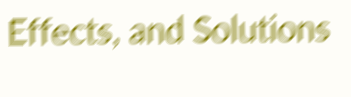Effects, and Solutions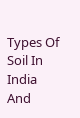Types Of Soil In India And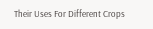Their Uses For Different Crops